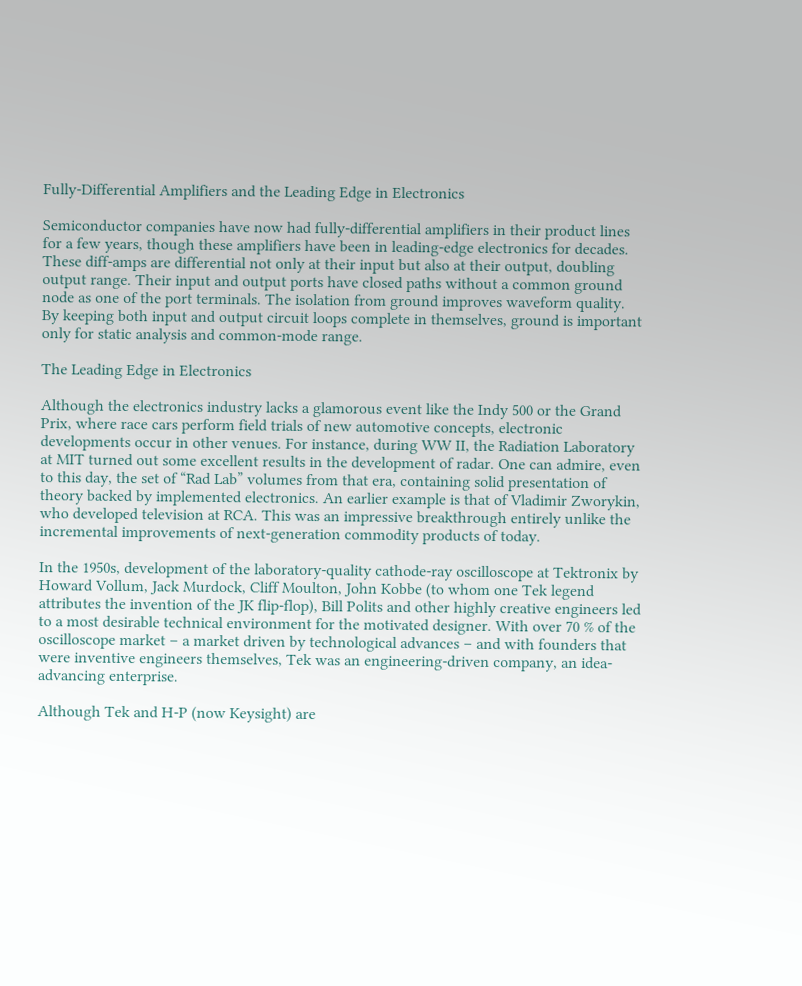Fully-Differential Amplifiers and the Leading Edge in Electronics

Semiconductor companies have now had fully-differential amplifiers in their product lines for a few years, though these amplifiers have been in leading-edge electronics for decades. These diff-amps are differential not only at their input but also at their output, doubling output range. Their input and output ports have closed paths without a common ground node as one of the port terminals. The isolation from ground improves waveform quality. By keeping both input and output circuit loops complete in themselves, ground is important only for static analysis and common-mode range.

The Leading Edge in Electronics

Although the electronics industry lacks a glamorous event like the Indy 500 or the Grand Prix, where race cars perform field trials of new automotive concepts, electronic developments occur in other venues. For instance, during WW II, the Radiation Laboratory at MIT turned out some excellent results in the development of radar. One can admire, even to this day, the set of “Rad Lab” volumes from that era, containing solid presentation of theory backed by implemented electronics. An earlier example is that of Vladimir Zworykin, who developed television at RCA. This was an impressive breakthrough entirely unlike the incremental improvements of next-generation commodity products of today.

In the 1950s, development of the laboratory-quality cathode-ray oscilloscope at Tektronix by Howard Vollum, Jack Murdock, Cliff Moulton, John Kobbe (to whom one Tek legend attributes the invention of the JK flip-flop), Bill Polits and other highly creative engineers led to a most desirable technical environment for the motivated designer. With over 70 % of the oscilloscope market – a market driven by technological advances – and with founders that were inventive engineers themselves, Tek was an engineering-driven company, an idea-advancing enterprise.

Although Tek and H-P (now Keysight) are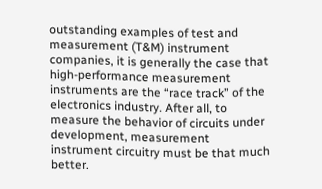outstanding examples of test and measurement (T&M) instrument companies, it is generally the case that high-performance measurement instruments are the “race track” of the electronics industry. After all, to measure the behavior of circuits under development, measurement instrument circuitry must be that much better.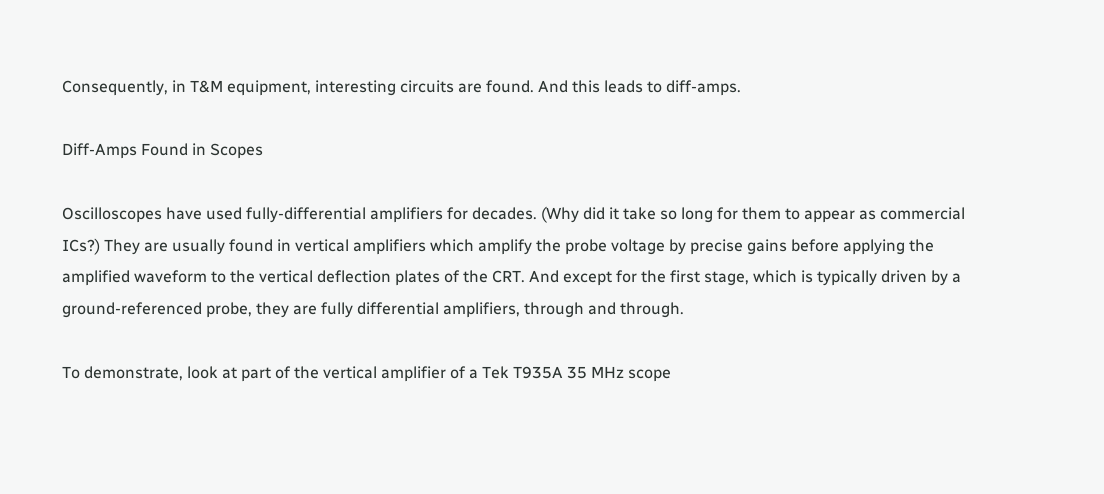Consequently, in T&M equipment, interesting circuits are found. And this leads to diff-amps.

Diff-Amps Found in Scopes

Oscilloscopes have used fully-differential amplifiers for decades. (Why did it take so long for them to appear as commercial ICs?) They are usually found in vertical amplifiers which amplify the probe voltage by precise gains before applying the amplified waveform to the vertical deflection plates of the CRT. And except for the first stage, which is typically driven by a ground-referenced probe, they are fully differential amplifiers, through and through.

To demonstrate, look at part of the vertical amplifier of a Tek T935A 35 MHz scope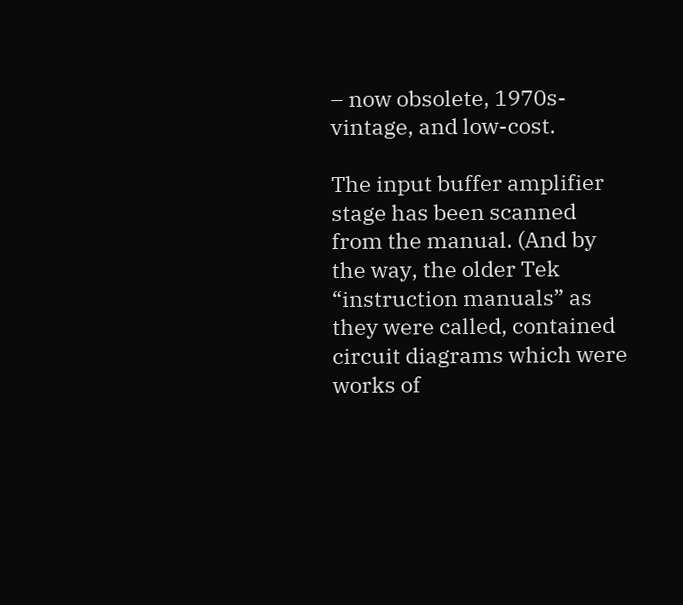– now obsolete, 1970s-vintage, and low-cost.

The input buffer amplifier stage has been scanned from the manual. (And by the way, the older Tek “instruction manuals” as they were called, contained circuit diagrams which were works of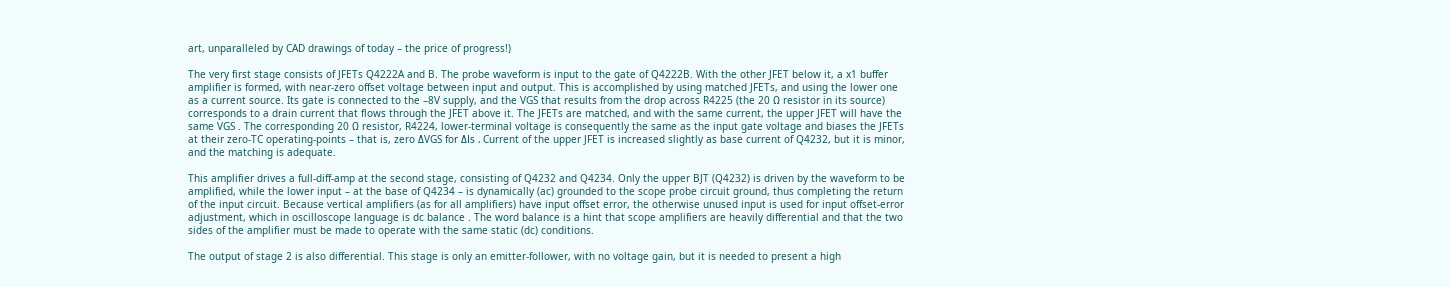art, unparalleled by CAD drawings of today – the price of progress!)

The very first stage consists of JFETs Q4222A and B. The probe waveform is input to the gate of Q4222B. With the other JFET below it, a x1 buffer amplifier is formed, with near-zero offset voltage between input and output. This is accomplished by using matched JFETs, and using the lower one as a current source. Its gate is connected to the –8V supply, and the VGS that results from the drop across R4225 (the 20 Ω resistor in its source) corresponds to a drain current that flows through the JFET above it. The JFETs are matched, and with the same current, the upper JFET will have the same VGS . The corresponding 20 Ω resistor, R4224, lower-terminal voltage is consequently the same as the input gate voltage and biases the JFETs at their zero-TC operating-points – that is, zero ΔVGS for ΔIs . Current of the upper JFET is increased slightly as base current of Q4232, but it is minor, and the matching is adequate.

This amplifier drives a full-diff-amp at the second stage, consisting of Q4232 and Q4234. Only the upper BJT (Q4232) is driven by the waveform to be amplified, while the lower input – at the base of Q4234 – is dynamically (ac) grounded to the scope probe circuit ground, thus completing the return of the input circuit. Because vertical amplifiers (as for all amplifiers) have input offset error, the otherwise unused input is used for input offset-error adjustment, which in oscilloscope language is dc balance . The word balance is a hint that scope amplifiers are heavily differential and that the two sides of the amplifier must be made to operate with the same static (dc) conditions.

The output of stage 2 is also differential. This stage is only an emitter-follower, with no voltage gain, but it is needed to present a high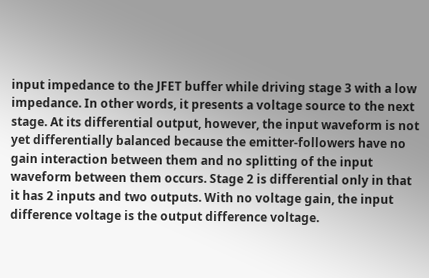input impedance to the JFET buffer while driving stage 3 with a low impedance. In other words, it presents a voltage source to the next stage. At its differential output, however, the input waveform is not yet differentially balanced because the emitter-followers have no gain interaction between them and no splitting of the input waveform between them occurs. Stage 2 is differential only in that it has 2 inputs and two outputs. With no voltage gain, the input difference voltage is the output difference voltage.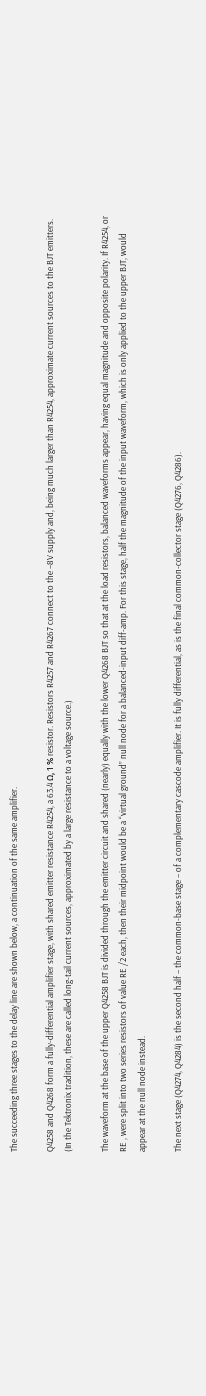The succeeding three stages to the delay line are shown below, a continuation of the same amplifier.

Q4258 and Q4268 form a fully-differential amplifier stage, with shared emitter resistance R4254, a 63.4 Ω, 1 % resistor. Resistors R4257 and R4267 connect to the –8V supply and, being much larger than R4254, approximate current sources to the BJT emitters. (In the Tektronix tradition, these are called long-tail current sources, approximated by a large resistance to a voltage source.)

The waveform at the base of the upper Q4258 BJT is divided through the emitter circuit and shared (nearly) equally with the lower Q4268 BJT so that at the load resistors, balanced waveforms appear, having equal magnitude and opposite polarity. If R4254, or RE , were split into two series resistors of value RE /2 each, then their midpoint would be a “virtual ground” null node for a balanced-input diff-amp. For this stage, half the magnitude of the input waveform, which is only applied to the upper BJT, would appear at the null node instead.

The next stage (Q4274, Q4284) is the second half – the common-base stage – of a complementary cascode amplifier. It is fully differential, as is the final common-collector stage (Q4276, Q4286).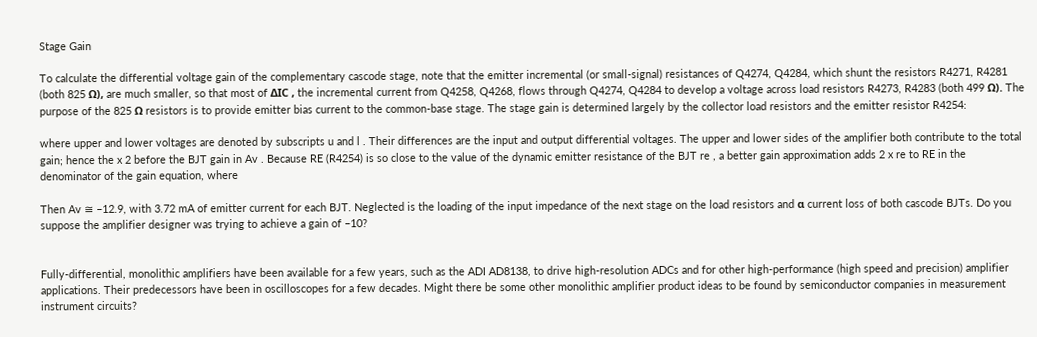Stage Gain

To calculate the differential voltage gain of the complementary cascode stage, note that the emitter incremental (or small-signal) resistances of Q4274, Q4284, which shunt the resistors R4271, R4281 (both 825 Ω), are much smaller, so that most of ΔIC , the incremental current from Q4258, Q4268, flows through Q4274, Q4284 to develop a voltage across load resistors R4273, R4283 (both 499 Ω). The purpose of the 825 Ω resistors is to provide emitter bias current to the common-base stage. The stage gain is determined largely by the collector load resistors and the emitter resistor R4254:

where upper and lower voltages are denoted by subscripts u and l . Their differences are the input and output differential voltages. The upper and lower sides of the amplifier both contribute to the total gain; hence the x 2 before the BJT gain in Av . Because RE (R4254) is so close to the value of the dynamic emitter resistance of the BJT re , a better gain approximation adds 2 x re to RE in the denominator of the gain equation, where

Then Av ≅ –12.9, with 3.72 mA of emitter current for each BJT. Neglected is the loading of the input impedance of the next stage on the load resistors and α current loss of both cascode BJTs. Do you suppose the amplifier designer was trying to achieve a gain of –10?


Fully-differential, monolithic amplifiers have been available for a few years, such as the ADI AD8138, to drive high-resolution ADCs and for other high-performance (high speed and precision) amplifier applications. Their predecessors have been in oscilloscopes for a few decades. Might there be some other monolithic amplifier product ideas to be found by semiconductor companies in measurement instrument circuits?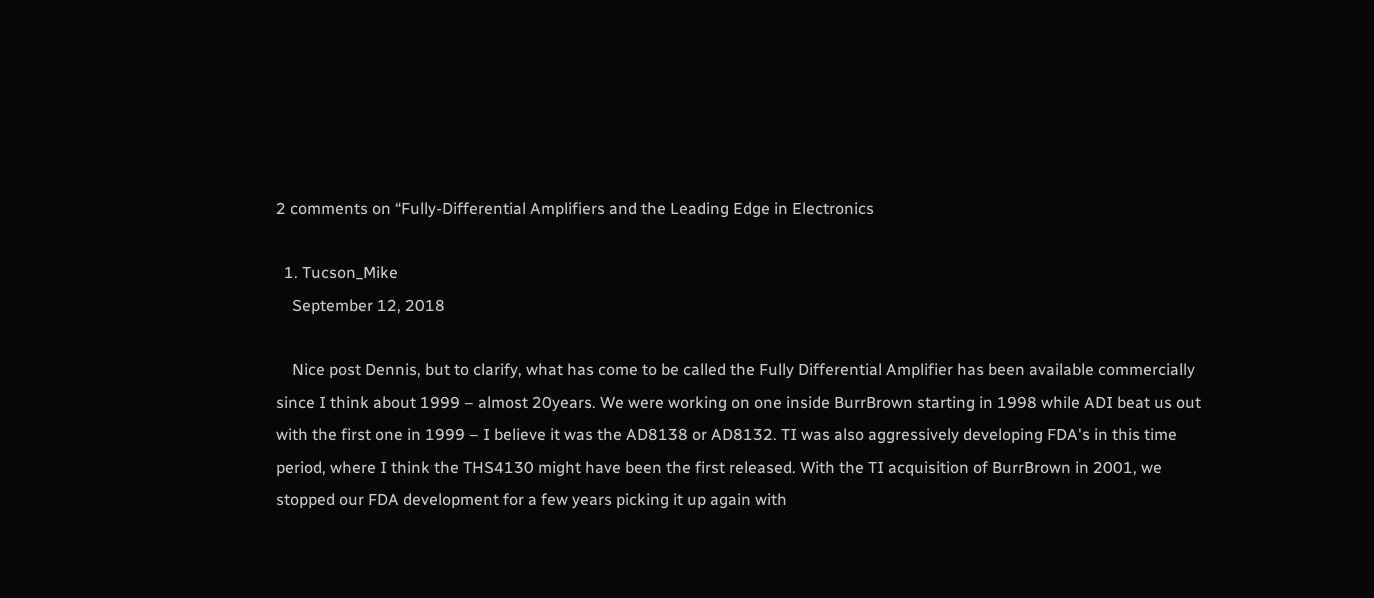2 comments on “Fully-Differential Amplifiers and the Leading Edge in Electronics

  1. Tucson_Mike
    September 12, 2018

    Nice post Dennis, but to clarify, what has come to be called the Fully Differential Amplifier has been available commercially since I think about 1999 – almost 20years. We were working on one inside BurrBrown starting in 1998 while ADI beat us out with the first one in 1999 – I believe it was the AD8138 or AD8132. TI was also aggressively developing FDA's in this time period, where I think the THS4130 might have been the first released. With the TI acquisition of BurrBrown in 2001, we stopped our FDA development for a few years picking it up again with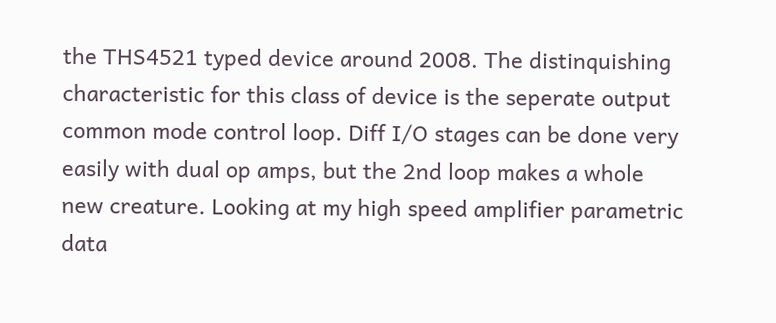the THS4521 typed device around 2008. The distinquishing characteristic for this class of device is the seperate output common mode control loop. Diff I/O stages can be done very easily with dual op amps, but the 2nd loop makes a whole new creature. Looking at my high speed amplifier parametric data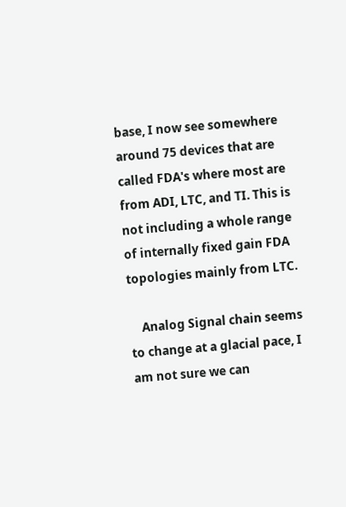base, I now see somewhere around 75 devices that are called FDA's where most are from ADI, LTC, and TI. This is not including a whole range of internally fixed gain FDA topologies mainly from LTC.

    Analog Signal chain seems to change at a glacial pace, I am not sure we can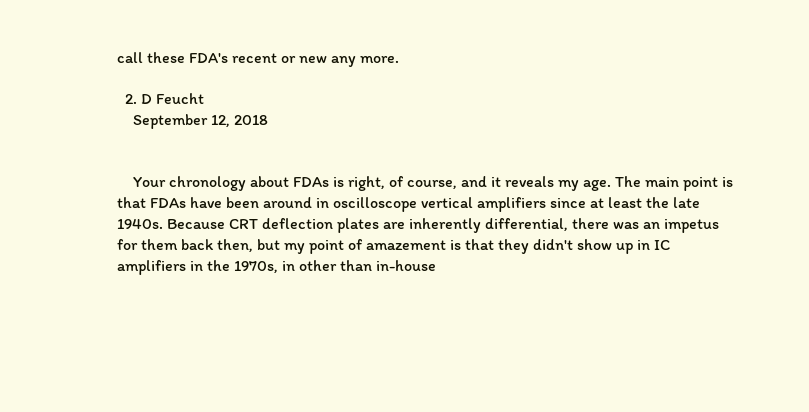call these FDA's recent or new any more.

  2. D Feucht
    September 12, 2018


    Your chronology about FDAs is right, of course, and it reveals my age. The main point is that FDAs have been around in oscilloscope vertical amplifiers since at least the late 1940s. Because CRT deflection plates are inherently differential, there was an impetus for them back then, but my point of amazement is that they didn't show up in IC amplifiers in the 1970s, in other than in-house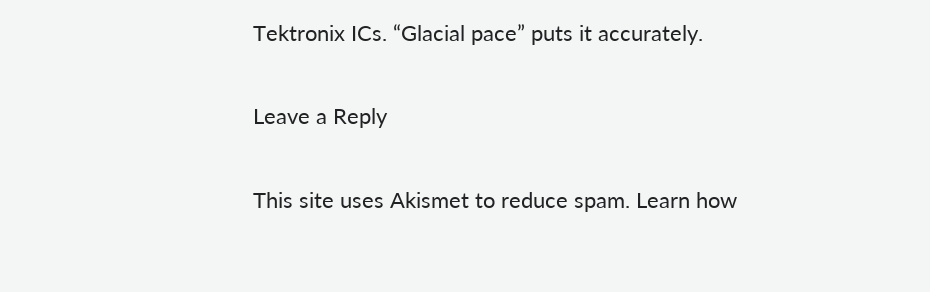Tektronix ICs. “Glacial pace” puts it accurately.

Leave a Reply

This site uses Akismet to reduce spam. Learn how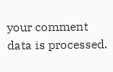your comment data is processed.